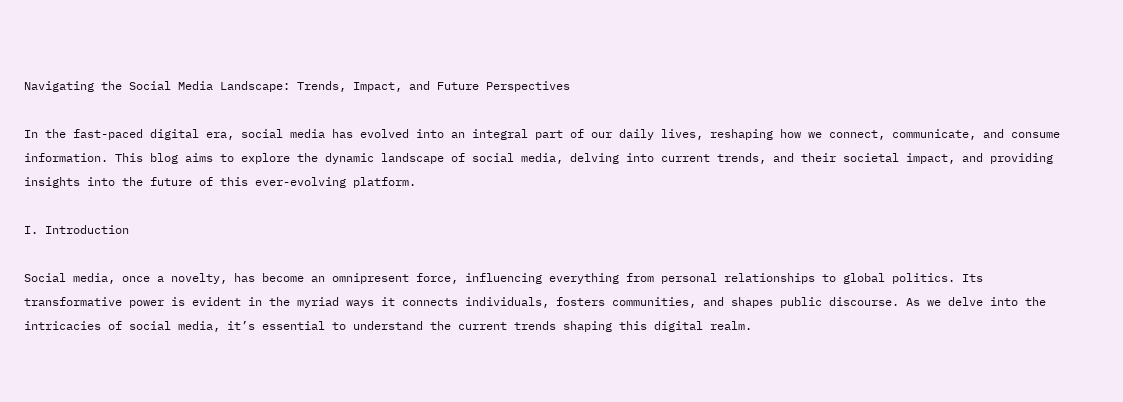Navigating the Social Media Landscape: Trends, Impact, and Future Perspectives

In the fast-paced digital era, social media has evolved into an integral part of our daily lives, reshaping how we connect, communicate, and consume information. This blog aims to explore the dynamic landscape of social media, delving into current trends, and their societal impact, and providing insights into the future of this ever-evolving platform.

I. Introduction

Social media, once a novelty, has become an omnipresent force, influencing everything from personal relationships to global politics. Its transformative power is evident in the myriad ways it connects individuals, fosters communities, and shapes public discourse. As we delve into the intricacies of social media, it’s essential to understand the current trends shaping this digital realm.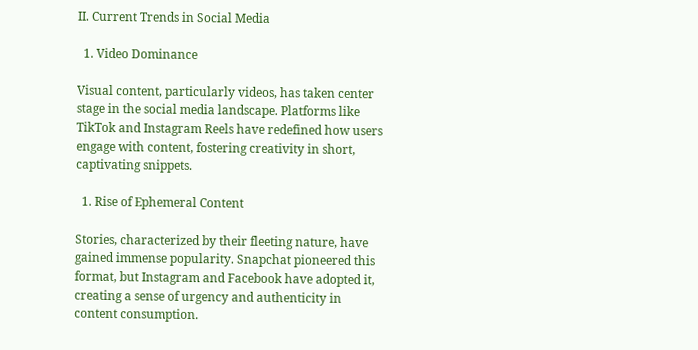II. Current Trends in Social Media

  1. Video Dominance

Visual content, particularly videos, has taken center stage in the social media landscape. Platforms like TikTok and Instagram Reels have redefined how users engage with content, fostering creativity in short, captivating snippets.

  1. Rise of Ephemeral Content

Stories, characterized by their fleeting nature, have gained immense popularity. Snapchat pioneered this format, but Instagram and Facebook have adopted it, creating a sense of urgency and authenticity in content consumption.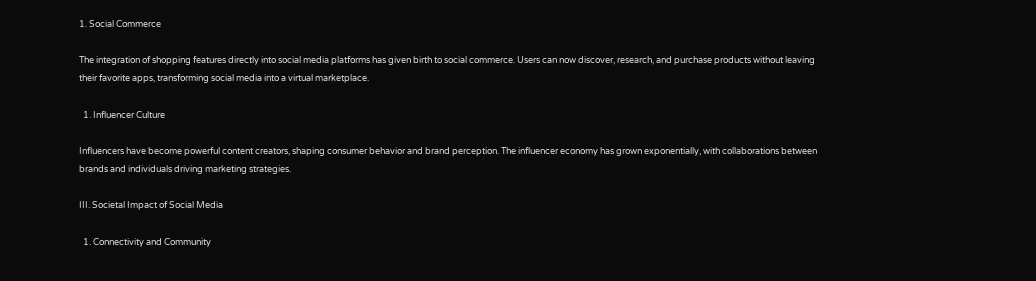1. Social Commerce

The integration of shopping features directly into social media platforms has given birth to social commerce. Users can now discover, research, and purchase products without leaving their favorite apps, transforming social media into a virtual marketplace.

  1. Influencer Culture

Influencers have become powerful content creators, shaping consumer behavior and brand perception. The influencer economy has grown exponentially, with collaborations between brands and individuals driving marketing strategies.

III. Societal Impact of Social Media

  1. Connectivity and Community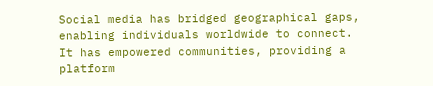Social media has bridged geographical gaps, enabling individuals worldwide to connect. It has empowered communities, providing a platform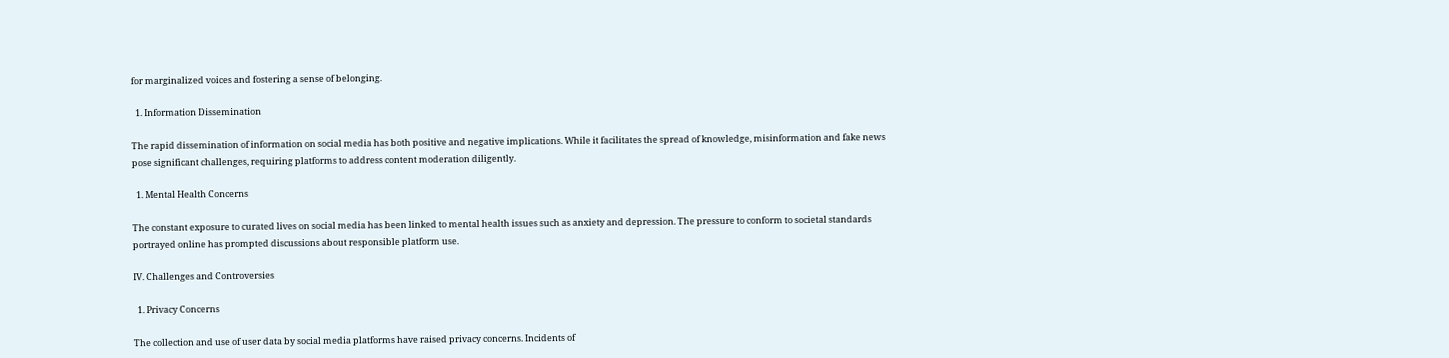for marginalized voices and fostering a sense of belonging.

  1. Information Dissemination

The rapid dissemination of information on social media has both positive and negative implications. While it facilitates the spread of knowledge, misinformation and fake news pose significant challenges, requiring platforms to address content moderation diligently.

  1. Mental Health Concerns

The constant exposure to curated lives on social media has been linked to mental health issues such as anxiety and depression. The pressure to conform to societal standards portrayed online has prompted discussions about responsible platform use.

IV. Challenges and Controversies

  1. Privacy Concerns

The collection and use of user data by social media platforms have raised privacy concerns. Incidents of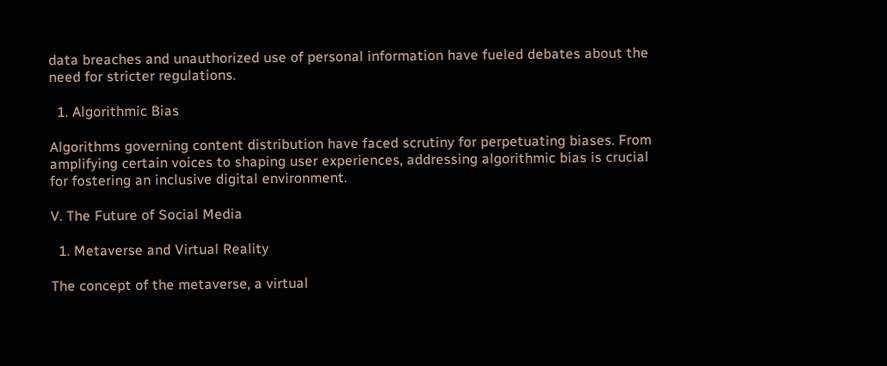data breaches and unauthorized use of personal information have fueled debates about the need for stricter regulations.

  1. Algorithmic Bias

Algorithms governing content distribution have faced scrutiny for perpetuating biases. From amplifying certain voices to shaping user experiences, addressing algorithmic bias is crucial for fostering an inclusive digital environment.

V. The Future of Social Media

  1. Metaverse and Virtual Reality

The concept of the metaverse, a virtual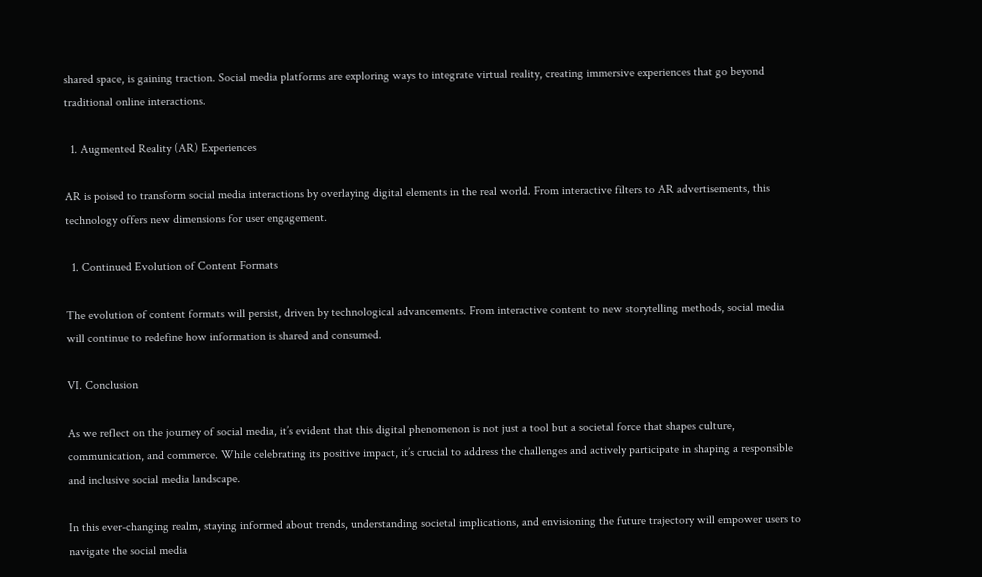shared space, is gaining traction. Social media platforms are exploring ways to integrate virtual reality, creating immersive experiences that go beyond traditional online interactions.

  1. Augmented Reality (AR) Experiences

AR is poised to transform social media interactions by overlaying digital elements in the real world. From interactive filters to AR advertisements, this technology offers new dimensions for user engagement.

  1. Continued Evolution of Content Formats

The evolution of content formats will persist, driven by technological advancements. From interactive content to new storytelling methods, social media will continue to redefine how information is shared and consumed.

VI. Conclusion

As we reflect on the journey of social media, it’s evident that this digital phenomenon is not just a tool but a societal force that shapes culture, communication, and commerce. While celebrating its positive impact, it’s crucial to address the challenges and actively participate in shaping a responsible and inclusive social media landscape.

In this ever-changing realm, staying informed about trends, understanding societal implications, and envisioning the future trajectory will empower users to navigate the social media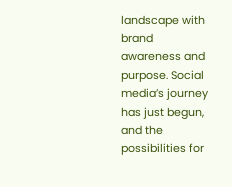landscape with brand awareness and purpose. Social media’s journey has just begun, and the possibilities for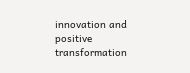innovation and positive transformation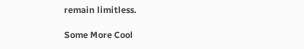remain limitless.

Some More Cool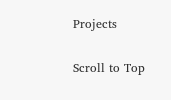Projects

Scroll to Top